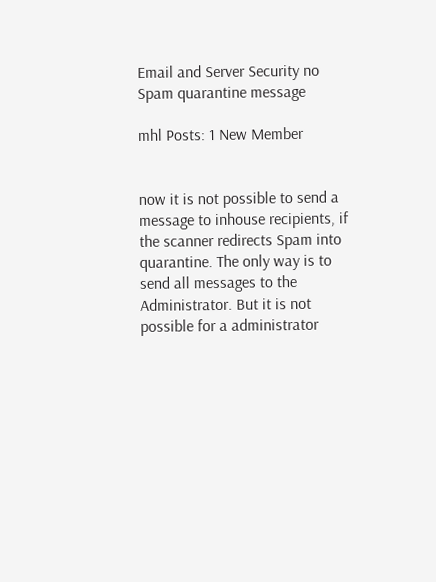Email and Server Security no Spam quarantine message

mhl Posts: 1 New Member


now it is not possible to send a message to inhouse recipients, if the scanner redirects Spam into quarantine. The only way is to send all messages to the Administrator. But it is not possible for a administrator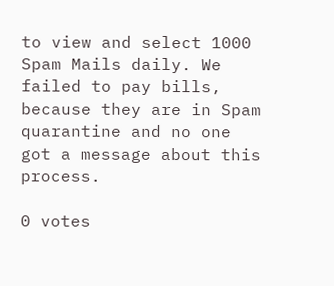to view and select 1000 Spam Mails daily. We failed to pay bills, because they are in Spam quarantine and no one got a message about this process.

0 votes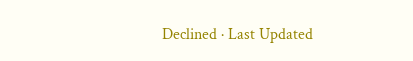Declined · Last Updated